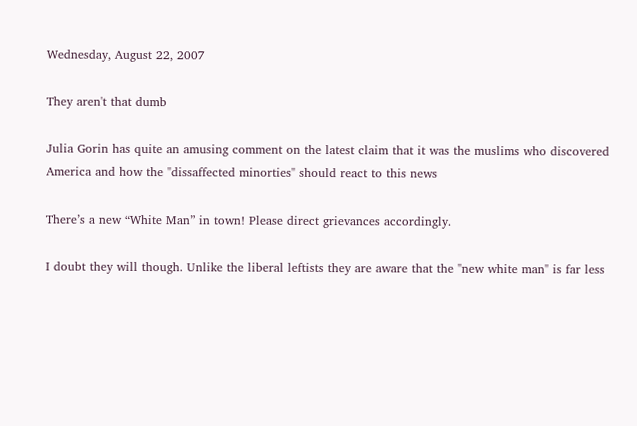Wednesday, August 22, 2007

They aren't that dumb

Julia Gorin has quite an amusing comment on the latest claim that it was the muslims who discovered America and how the "dissaffected minorties" should react to this news

There’s a new “White Man” in town! Please direct grievances accordingly.

I doubt they will though. Unlike the liberal leftists they are aware that the "new white man" is far less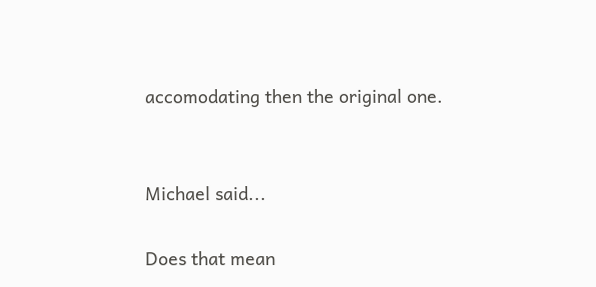accomodating then the original one.


Michael said...

Does that mean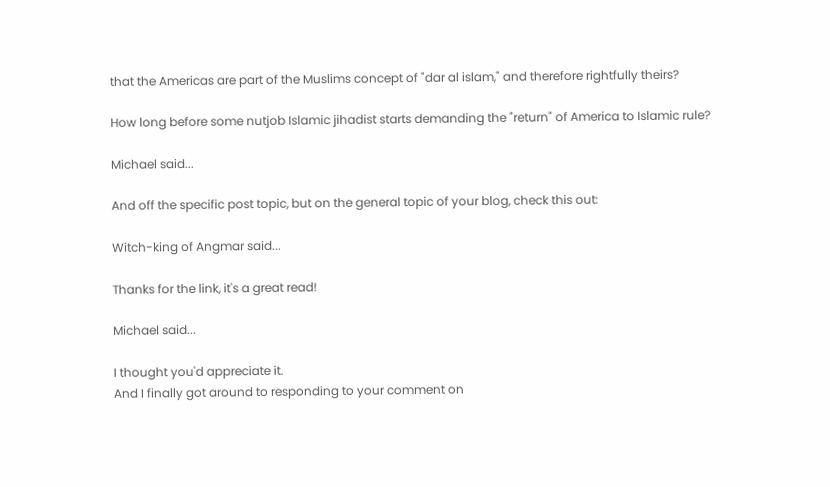that the Americas are part of the Muslims concept of "dar al islam," and therefore rightfully theirs?

How long before some nutjob Islamic jihadist starts demanding the "return" of America to Islamic rule?

Michael said...

And off the specific post topic, but on the general topic of your blog, check this out:

Witch-king of Angmar said...

Thanks for the link, it's a great read!

Michael said...

I thought you'd appreciate it.
And I finally got around to responding to your comment on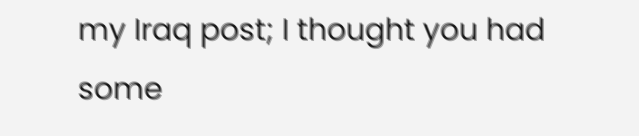my Iraq post; I thought you had some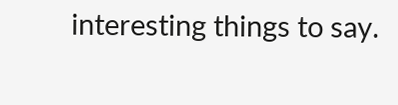interesting things to say.